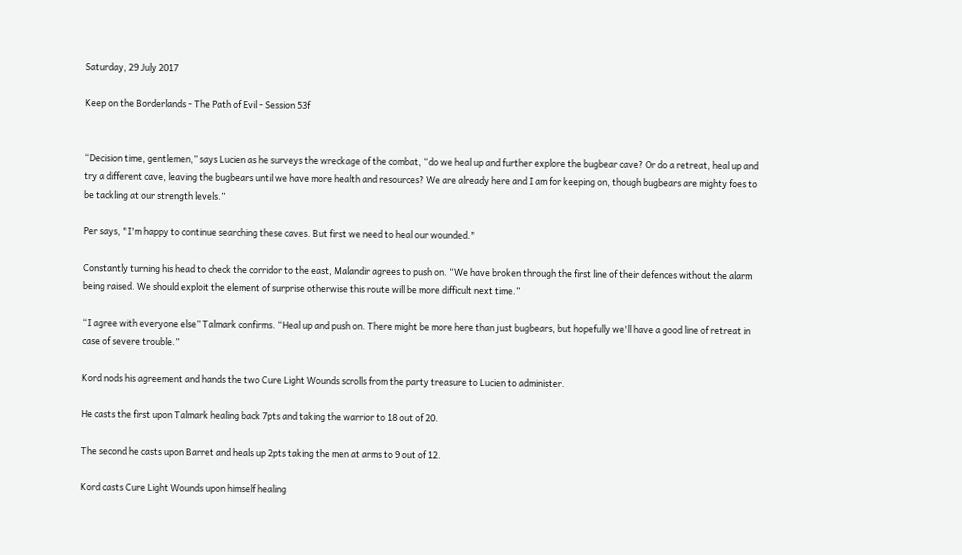Saturday, 29 July 2017

Keep on the Borderlands - The Path of Evil - Session 53f


“Decision time, gentlemen,” says Lucien as he surveys the wreckage of the combat, “do we heal up and further explore the bugbear cave? Or do a retreat, heal up and try a different cave, leaving the bugbears until we have more health and resources? We are already here and I am for keeping on, though bugbears are mighty foes to be tackling at our strength levels.”

Per says, "I'm happy to continue searching these caves. But first we need to heal our wounded."

Constantly turning his head to check the corridor to the east, Malandir agrees to push on. “We have broken through the first line of their defences without the alarm being raised. We should exploit the element of surprise otherwise this route will be more difficult next time.”

“I agree with everyone else” Talmark confirms. “Heal up and push on. There might be more here than just bugbears, but hopefully we'll have a good line of retreat in case of severe trouble.”

Kord nods his agreement and hands the two Cure Light Wounds scrolls from the party treasure to Lucien to administer.

He casts the first upon Talmark healing back 7pts and taking the warrior to 18 out of 20.

The second he casts upon Barret and heals up 2pts taking the men at arms to 9 out of 12.

Kord casts Cure Light Wounds upon himself healing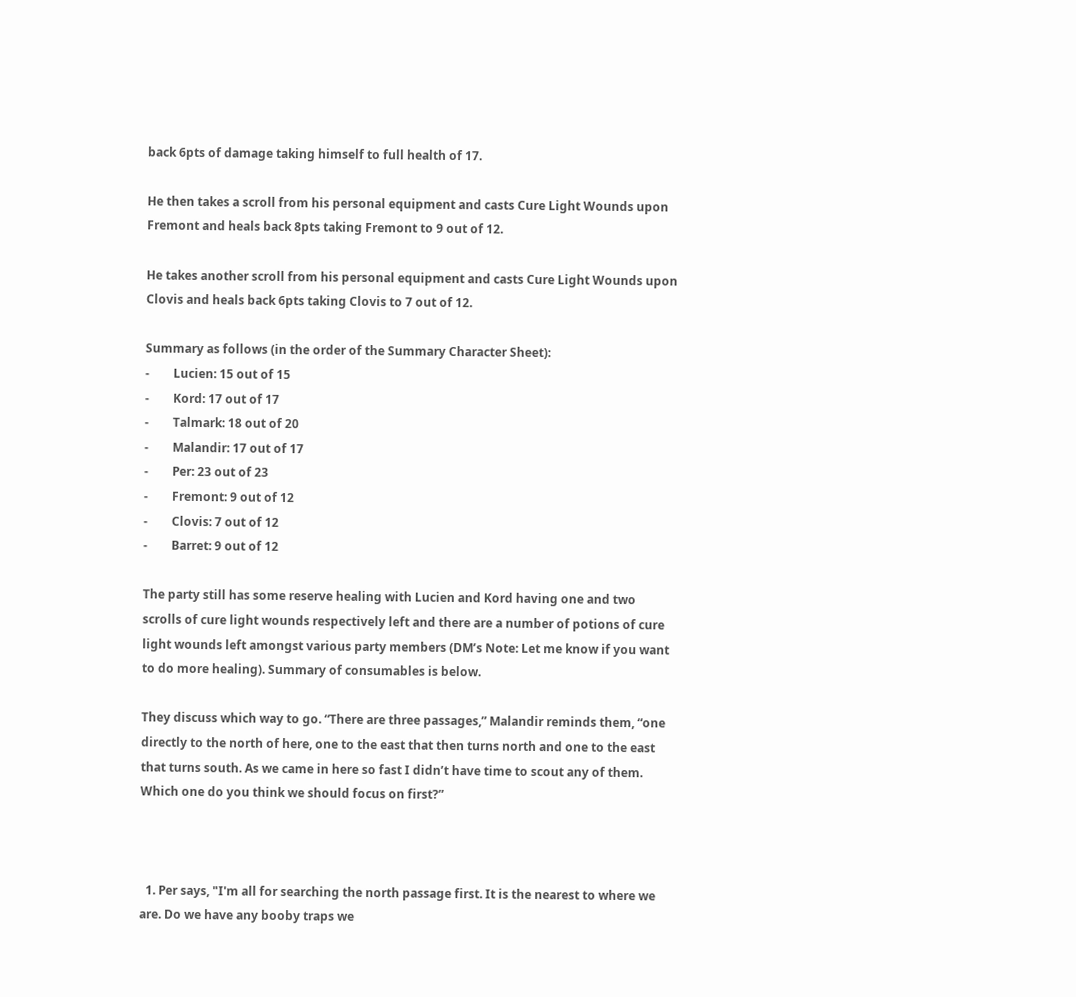back 6pts of damage taking himself to full health of 17.

He then takes a scroll from his personal equipment and casts Cure Light Wounds upon Fremont and heals back 8pts taking Fremont to 9 out of 12.

He takes another scroll from his personal equipment and casts Cure Light Wounds upon Clovis and heals back 6pts taking Clovis to 7 out of 12.

Summary as follows (in the order of the Summary Character Sheet):
-        Lucien: 15 out of 15
-        Kord: 17 out of 17
-        Talmark: 18 out of 20
-        Malandir: 17 out of 17
-        Per: 23 out of 23
-        Fremont: 9 out of 12
-        Clovis: 7 out of 12
-        Barret: 9 out of 12

The party still has some reserve healing with Lucien and Kord having one and two scrolls of cure light wounds respectively left and there are a number of potions of cure light wounds left amongst various party members (DM’s Note: Let me know if you want to do more healing). Summary of consumables is below.

They discuss which way to go. “There are three passages,” Malandir reminds them, “one directly to the north of here, one to the east that then turns north and one to the east that turns south. As we came in here so fast I didn’t have time to scout any of them. Which one do you think we should focus on first?”



  1. Per says, "I'm all for searching the north passage first. It is the nearest to where we are. Do we have any booby traps we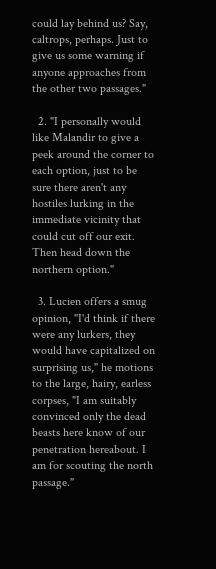could lay behind us? Say, caltrops, perhaps. Just to give us some warning if anyone approaches from the other two passages."

  2. "I personally would like Malandir to give a peek around the corner to each option, just to be sure there aren't any hostiles lurking in the immediate vicinity that could cut off our exit. Then head down the northern option."

  3. Lucien offers a smug opinion, "I'd think if there were any lurkers, they would have capitalized on surprising us," he motions to the large, hairy, earless corpses, "I am suitably convinced only the dead beasts here know of our penetration hereabout. I am for scouting the north passage."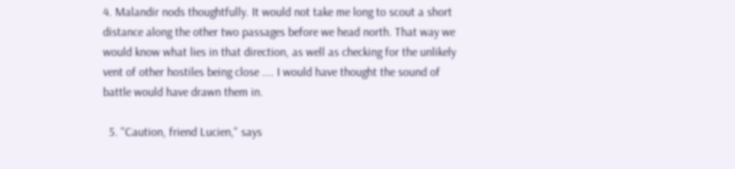4. Malandir nods thoughtfully. It would not take me long to scout a short distance along the other two passages before we head north. That way we would know what lies in that direction, as well as checking for the unlikely vent of other hostiles being close .... I would have thought the sound of battle would have drawn them in.

  5. "Caution, friend Lucien," says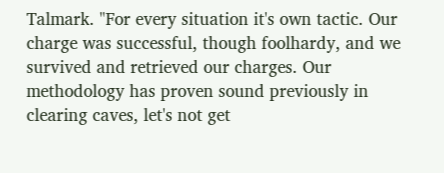Talmark. "For every situation it's own tactic. Our charge was successful, though foolhardy, and we survived and retrieved our charges. Our methodology has proven sound previously in clearing caves, let's not get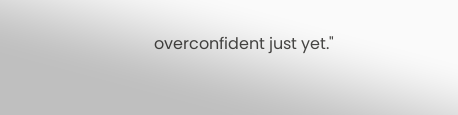overconfident just yet."